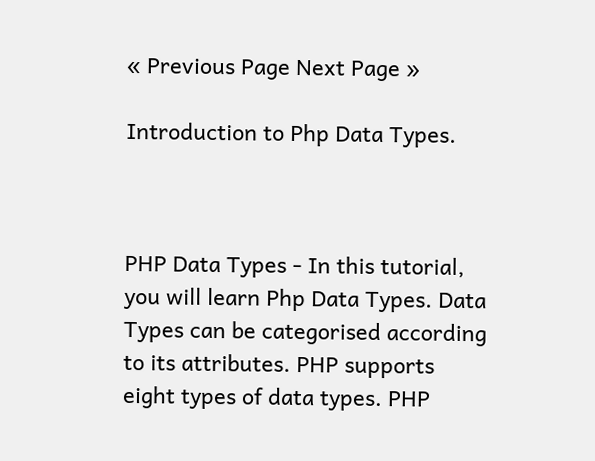« Previous Page Next Page »

Introduction to Php Data Types.



PHP Data Types - In this tutorial, you will learn Php Data Types. Data Types can be categorised according to its attributes. PHP supports eight types of data types. PHP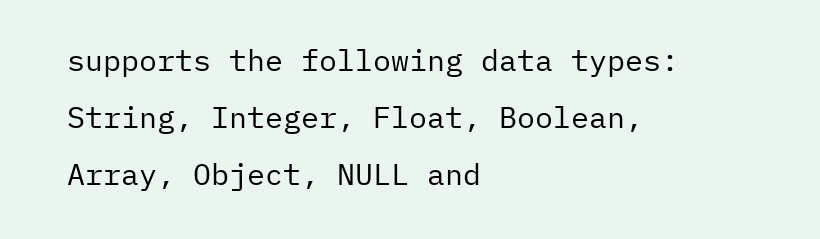supports the following data types: String, Integer, Float, Boolean, Array, Object, NULL and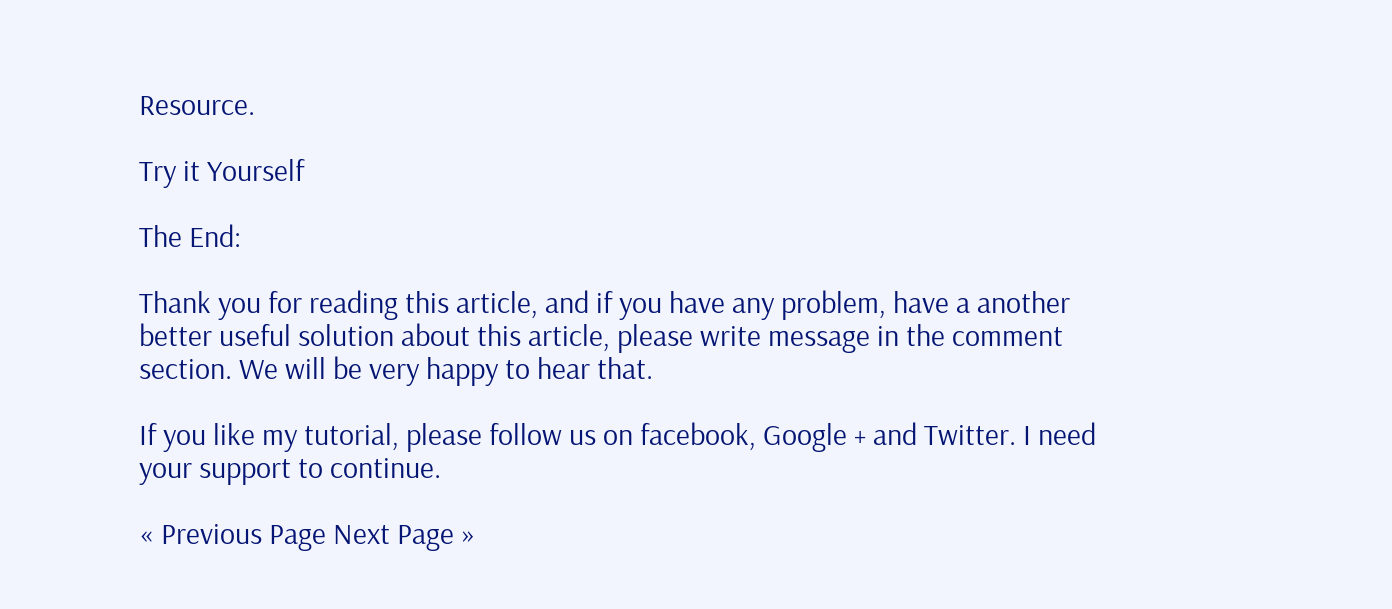Resource.

Try it Yourself

The End:

Thank you for reading this article, and if you have any problem, have a another better useful solution about this article, please write message in the comment section. We will be very happy to hear that.

If you like my tutorial, please follow us on facebook, Google + and Twitter. I need your support to continue.

« Previous Page Next Page »